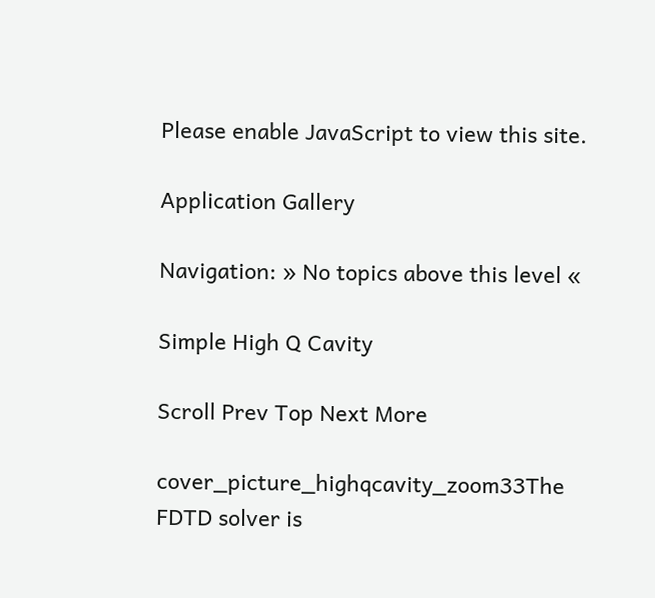Please enable JavaScript to view this site.

Application Gallery

Navigation: » No topics above this level «

Simple High Q Cavity

Scroll Prev Top Next More

cover_picture_highqcavity_zoom33The FDTD solver is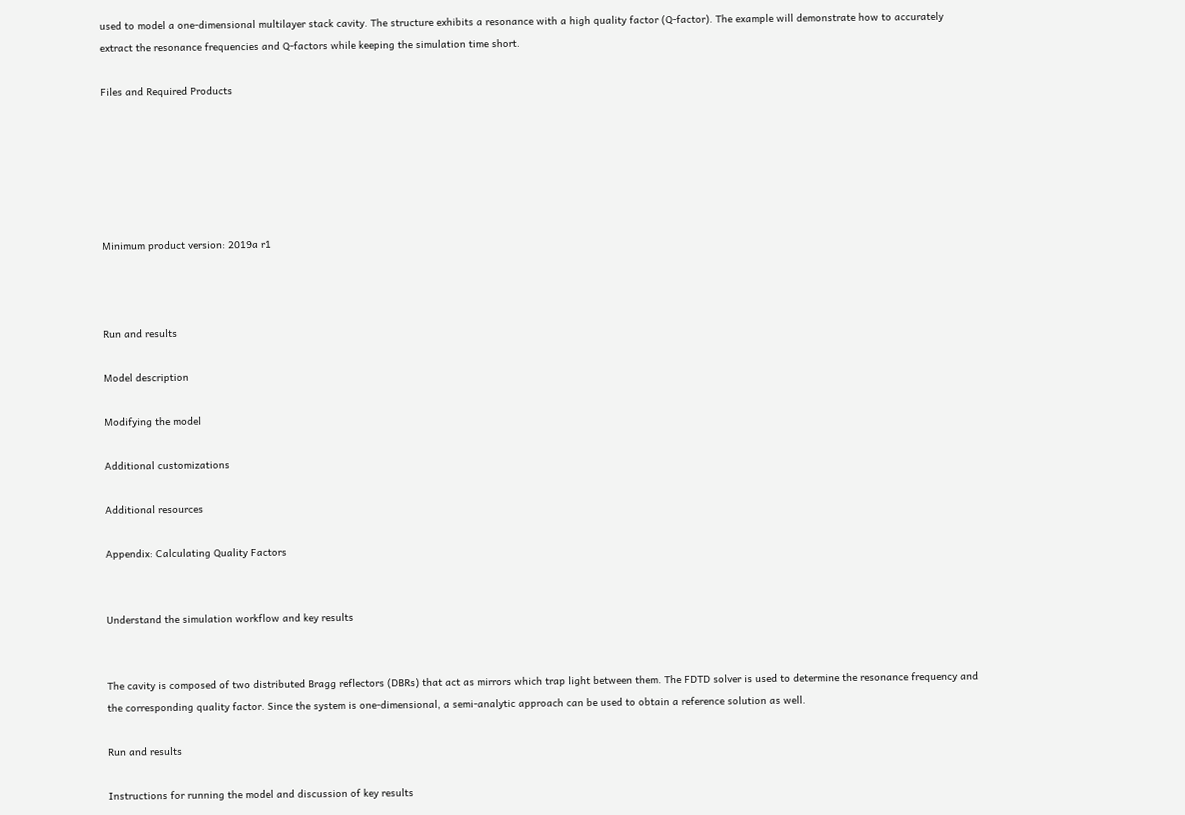used to model a one-dimensional multilayer stack cavity. The structure exhibits a resonance with a high quality factor (Q-factor). The example will demonstrate how to accurately extract the resonance frequencies and Q-factors while keeping the simulation time short.

Files and Required Products






Minimum product version: 2019a r1



Run and results

Model description

Modifying the model

Additional customizations

Additional resources

Appendix: Calculating Quality Factors


Understand the simulation workflow and key results


The cavity is composed of two distributed Bragg reflectors (DBRs) that act as mirrors which trap light between them. The FDTD solver is used to determine the resonance frequency and the corresponding quality factor. Since the system is one-dimensional, a semi-analytic approach can be used to obtain a reference solution as well.

Run and results

Instructions for running the model and discussion of key results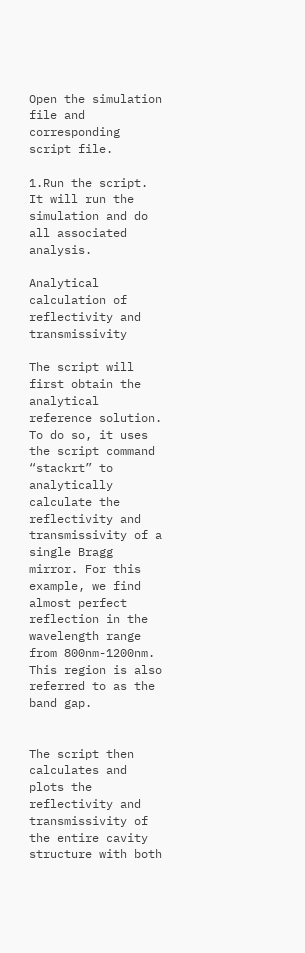Open the simulation file and corresponding script file.

1.Run the script. It will run the simulation and do all associated analysis.

Analytical calculation of reflectivity and transmissivity

The script will first obtain the analytical reference solution. To do so, it uses the script command “stackrt” to analytically calculate the reflectivity and transmissivity of a single Bragg mirror. For this example, we find almost perfect reflection in the wavelength range from 800nm-1200nm. This region is also referred to as the band gap.


The script then calculates and plots the reflectivity and transmissivity of the entire cavity structure with both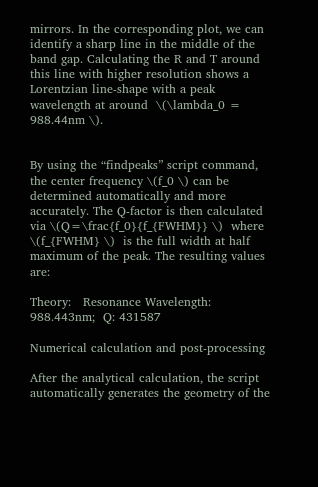mirrors. In the corresponding plot, we can identify a sharp line in the middle of the band gap. Calculating the R and T around this line with higher resolution shows a Lorentzian line-shape with a peak wavelength at around  \(\lambda_0 = 988.44nm \).


By using the “findpeaks” script command, the center frequency \(f_0 \) can be determined automatically and more accurately. The Q-factor is then calculated via \(Q=\frac{f_0}{f_{FWHM}} \)  where \(f_{FWHM} \)  is the full width at half maximum of the peak. The resulting values are:

Theory:   Resonance Wavelength: 988.443nm;  Q: 431587

Numerical calculation and post-processing

After the analytical calculation, the script automatically generates the geometry of the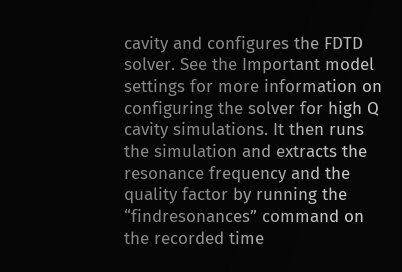cavity and configures the FDTD solver. See the Important model settings for more information on configuring the solver for high Q cavity simulations. It then runs the simulation and extracts the resonance frequency and the quality factor by running the “findresonances” command on the recorded time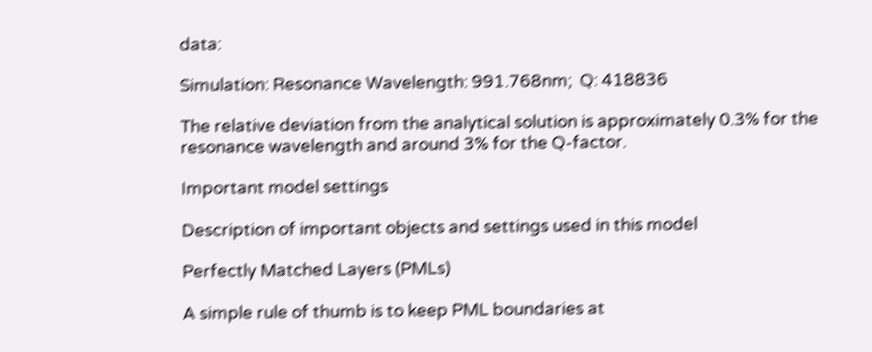data:

Simulation: Resonance Wavelength: 991.768nm;  Q: 418836

The relative deviation from the analytical solution is approximately 0.3% for the resonance wavelength and around 3% for the Q-factor.

Important model settings

Description of important objects and settings used in this model

Perfectly Matched Layers (PMLs)

A simple rule of thumb is to keep PML boundaries at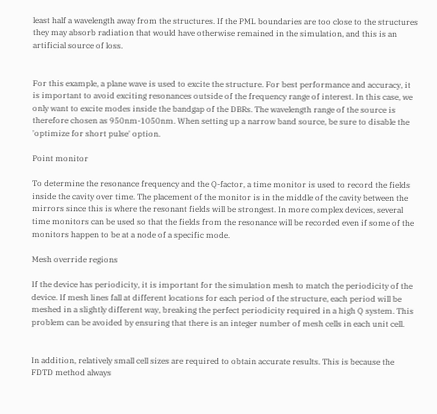least half a wavelength away from the structures. If the PML boundaries are too close to the structures they may absorb radiation that would have otherwise remained in the simulation, and this is an artificial source of loss.


For this example, a plane wave is used to excite the structure. For best performance and accuracy, it is important to avoid exciting resonances outside of the frequency range of interest. In this case, we only want to excite modes inside the bandgap of the DBRs. The wavelength range of the source is therefore chosen as 950nm-1050nm. When setting up a narrow band source, be sure to disable the 'optimize for short pulse' option.

Point monitor

To determine the resonance frequency and the Q-factor, a time monitor is used to record the fields inside the cavity over time. The placement of the monitor is in the middle of the cavity between the mirrors since this is where the resonant fields will be strongest. In more complex devices, several time monitors can be used so that the fields from the resonance will be recorded even if some of the monitors happen to be at a node of a specific mode.

Mesh override regions

If the device has periodicity, it is important for the simulation mesh to match the periodicity of the device. If mesh lines fall at different locations for each period of the structure, each period will be meshed in a slightly different way, breaking the perfect periodicity required in a high Q system. This problem can be avoided by ensuring that there is an integer number of mesh cells in each unit cell.


In addition, relatively small cell sizes are required to obtain accurate results. This is because the FDTD method always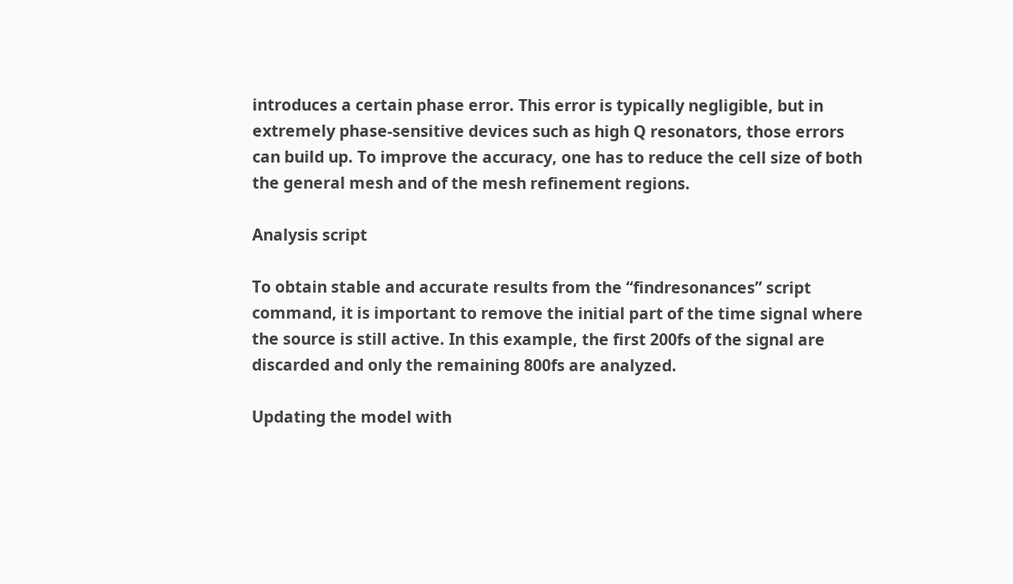introduces a certain phase error. This error is typically negligible, but in extremely phase-sensitive devices such as high Q resonators, those errors can build up. To improve the accuracy, one has to reduce the cell size of both the general mesh and of the mesh refinement regions.

Analysis script

To obtain stable and accurate results from the “findresonances” script command, it is important to remove the initial part of the time signal where the source is still active. In this example, the first 200fs of the signal are discarded and only the remaining 800fs are analyzed.

Updating the model with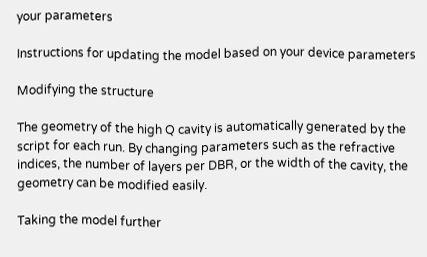your parameters

Instructions for updating the model based on your device parameters

Modifying the structure

The geometry of the high Q cavity is automatically generated by the script for each run. By changing parameters such as the refractive indices, the number of layers per DBR, or the width of the cavity, the geometry can be modified easily.

Taking the model further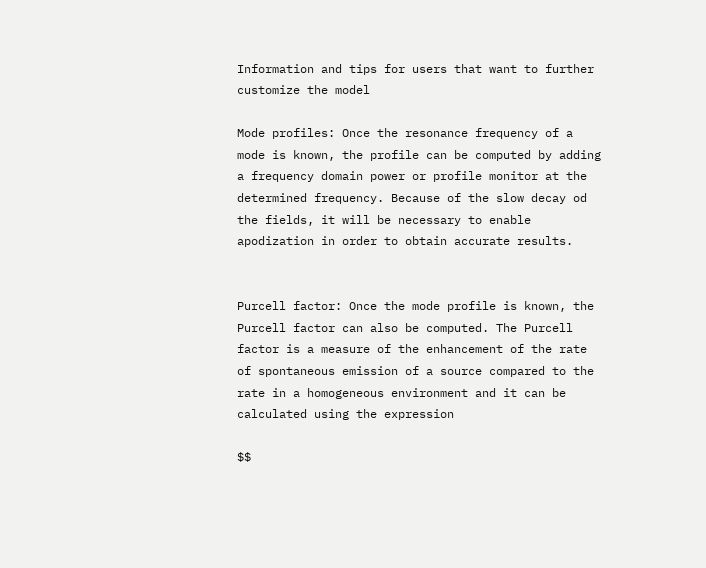Information and tips for users that want to further customize the model

Mode profiles: Once the resonance frequency of a mode is known, the profile can be computed by adding a frequency domain power or profile monitor at the determined frequency. Because of the slow decay od the fields, it will be necessary to enable apodization in order to obtain accurate results.


Purcell factor: Once the mode profile is known, the Purcell factor can also be computed. The Purcell factor is a measure of the enhancement of the rate of spontaneous emission of a source compared to the rate in a homogeneous environment and it can be calculated using the expression

$$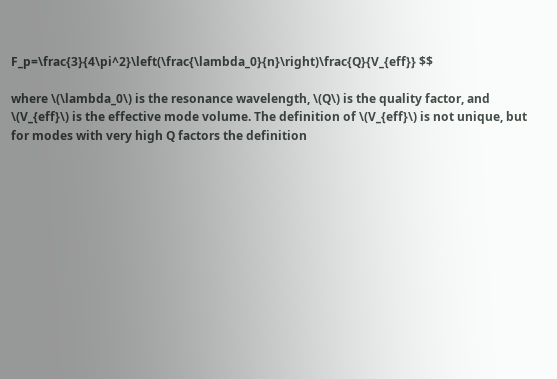F_p=\frac{3}{4\pi^2}\left(\frac{\lambda_0}{n}\right)\frac{Q}{V_{eff}} $$

where \(\lambda_0\) is the resonance wavelength, \(Q\) is the quality factor, and  \(V_{eff}\) is the effective mode volume. The definition of \(V_{eff}\) is not unique, but for modes with very high Q factors the definition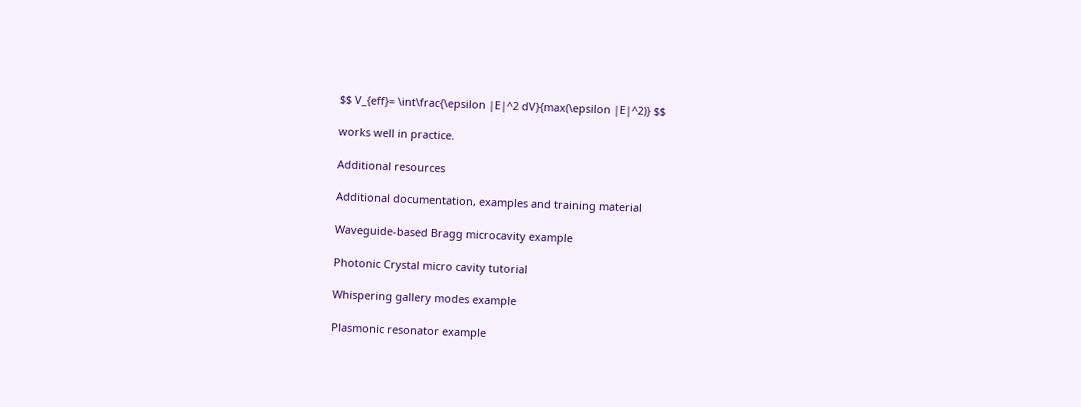$$ V_{eff}= \int\frac{\epsilon |E|^2 dV}{max(\epsilon |E|^2)} $$

works well in practice.

Additional resources

Additional documentation, examples and training material

Waveguide-based Bragg microcavity example

Photonic Crystal micro cavity tutorial

Whispering gallery modes example

Plasmonic resonator example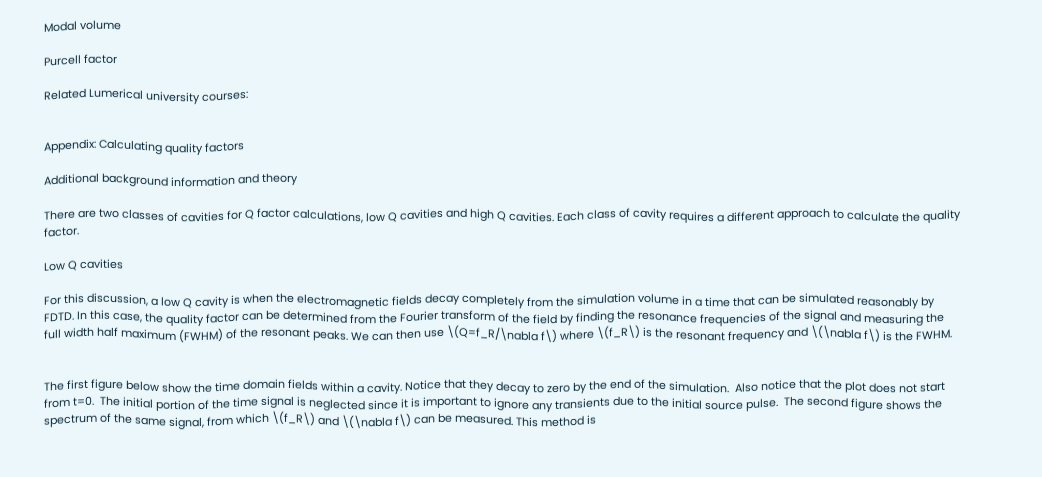Modal volume

Purcell factor

Related Lumerical university courses:


Appendix: Calculating quality factors

Additional background information and theory

There are two classes of cavities for Q factor calculations, low Q cavities and high Q cavities. Each class of cavity requires a different approach to calculate the quality factor.

Low Q cavities

For this discussion, a low Q cavity is when the electromagnetic fields decay completely from the simulation volume in a time that can be simulated reasonably by FDTD. In this case, the quality factor can be determined from the Fourier transform of the field by finding the resonance frequencies of the signal and measuring the full width half maximum (FWHM) of the resonant peaks. We can then use \(Q=f_R/\nabla f\) where \(f_R\) is the resonant frequency and \(\nabla f\) is the FWHM.


The first figure below show the time domain fields within a cavity. Notice that they decay to zero by the end of the simulation.  Also notice that the plot does not start from t=0.  The initial portion of the time signal is neglected since it is important to ignore any transients due to the initial source pulse.  The second figure shows the spectrum of the same signal, from which \(f_R\) and \(\nabla f\) can be measured. This method is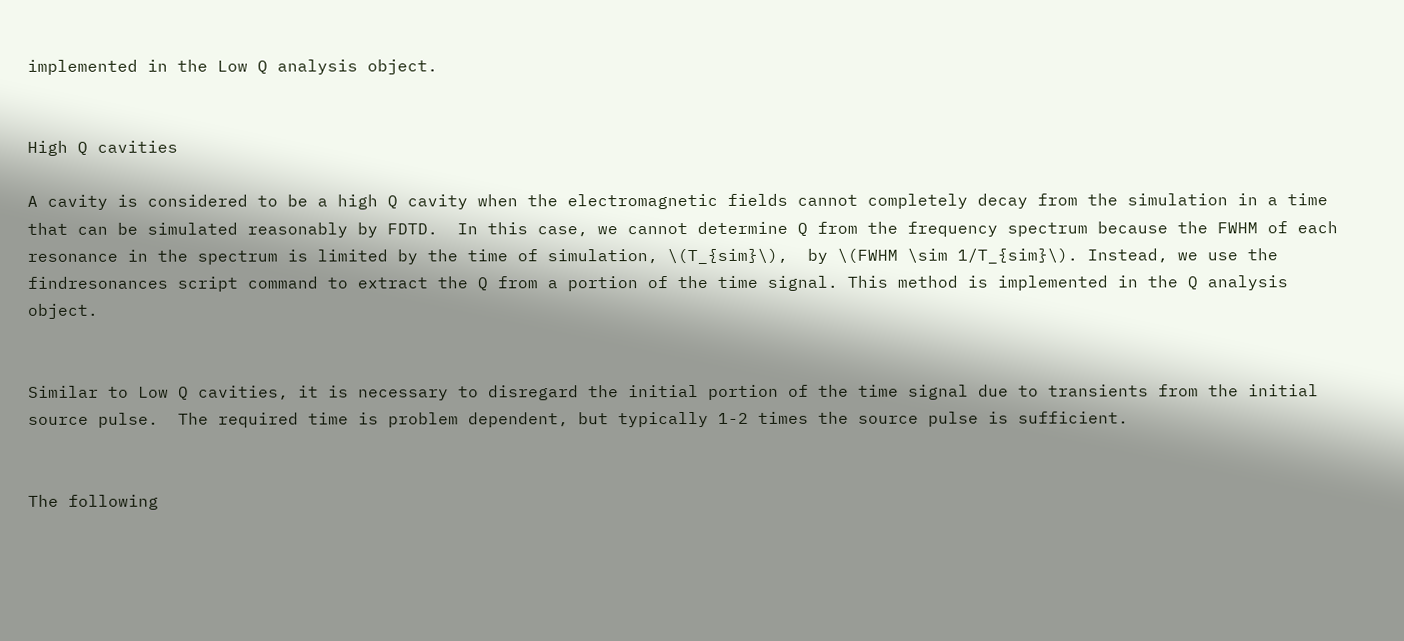implemented in the Low Q analysis object.


High Q cavities

A cavity is considered to be a high Q cavity when the electromagnetic fields cannot completely decay from the simulation in a time that can be simulated reasonably by FDTD.  In this case, we cannot determine Q from the frequency spectrum because the FWHM of each resonance in the spectrum is limited by the time of simulation, \(T_{sim}\),  by \(FWHM \sim 1/T_{sim}\). Instead, we use the findresonances script command to extract the Q from a portion of the time signal. This method is implemented in the Q analysis object.


Similar to Low Q cavities, it is necessary to disregard the initial portion of the time signal due to transients from the initial source pulse.  The required time is problem dependent, but typically 1-2 times the source pulse is sufficient.


The following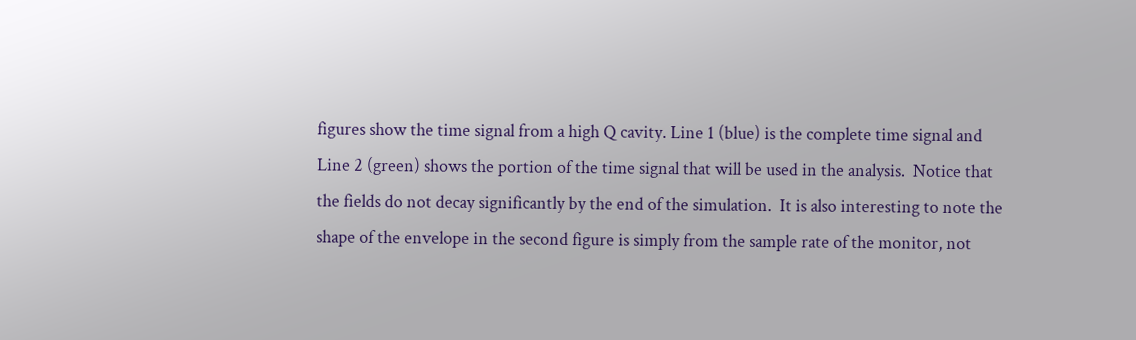figures show the time signal from a high Q cavity. Line 1 (blue) is the complete time signal and Line 2 (green) shows the portion of the time signal that will be used in the analysis.  Notice that the fields do not decay significantly by the end of the simulation.  It is also interesting to note the shape of the envelope in the second figure is simply from the sample rate of the monitor, not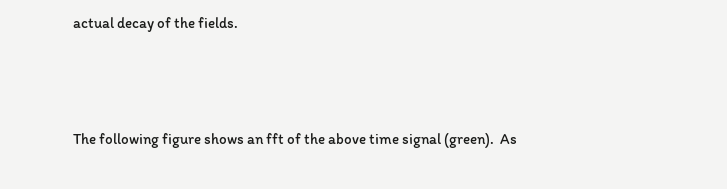actual decay of the fields.



The following figure shows an fft of the above time signal (green).  As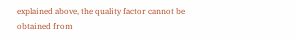explained above, the quality factor cannot be obtained from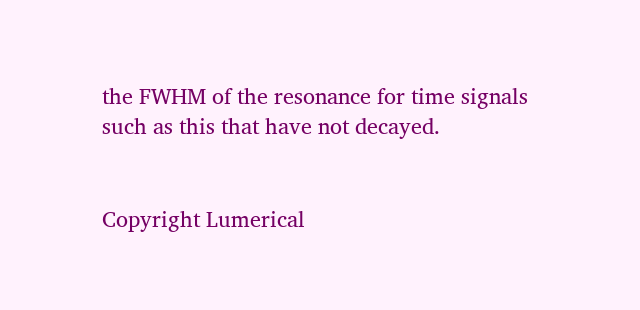the FWHM of the resonance for time signals such as this that have not decayed.


Copyright Lumerical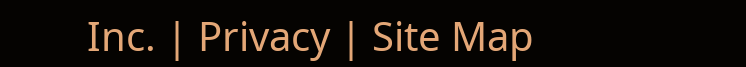Inc. | Privacy | Site Map